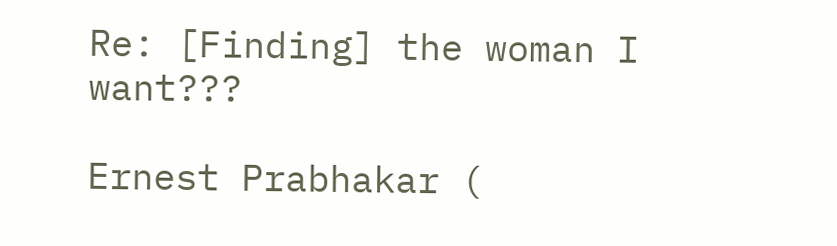Re: [Finding] the woman I want???

Ernest Prabhakar (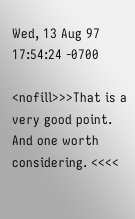Wed, 13 Aug 97 17:54:24 -0700

<nofill>>>That is a very good point. And one worth considering. <<<<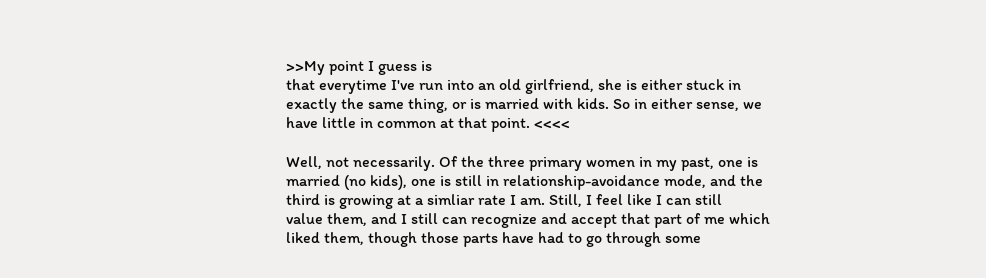>>My point I guess is
that everytime I've run into an old girlfriend, she is either stuck in
exactly the same thing, or is married with kids. So in either sense, we
have little in common at that point. <<<<

Well, not necessarily. Of the three primary women in my past, one is
married (no kids), one is still in relationship-avoidance mode, and the
third is growing at a simliar rate I am. Still, I feel like I can still
value them, and I still can recognize and accept that part of me which
liked them, though those parts have had to go through some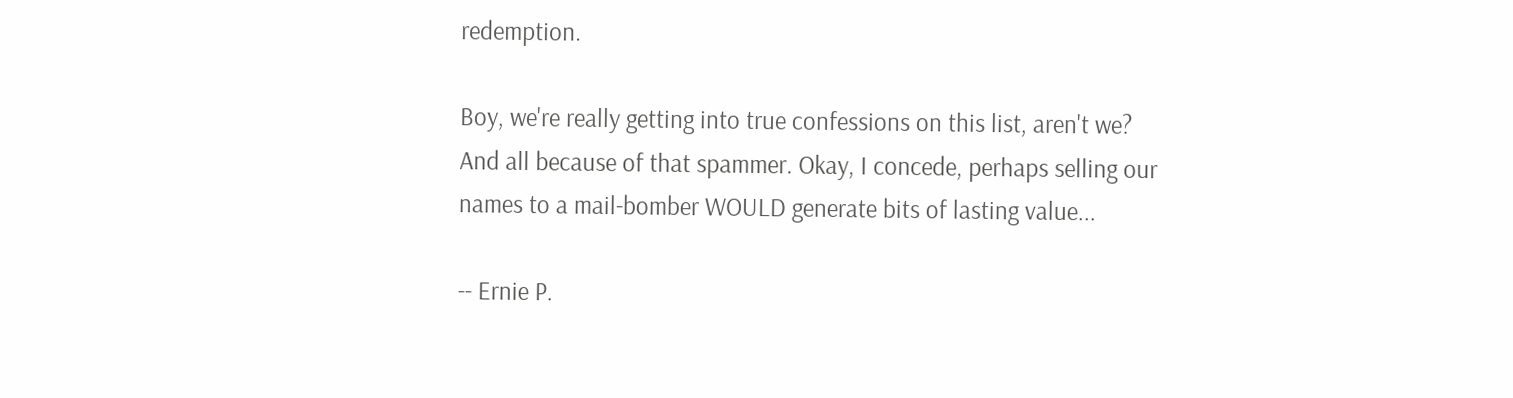redemption.

Boy, we're really getting into true confessions on this list, aren't we?
And all because of that spammer. Okay, I concede, perhaps selling our
names to a mail-bomber WOULD generate bits of lasting value...

-- Ernie P.